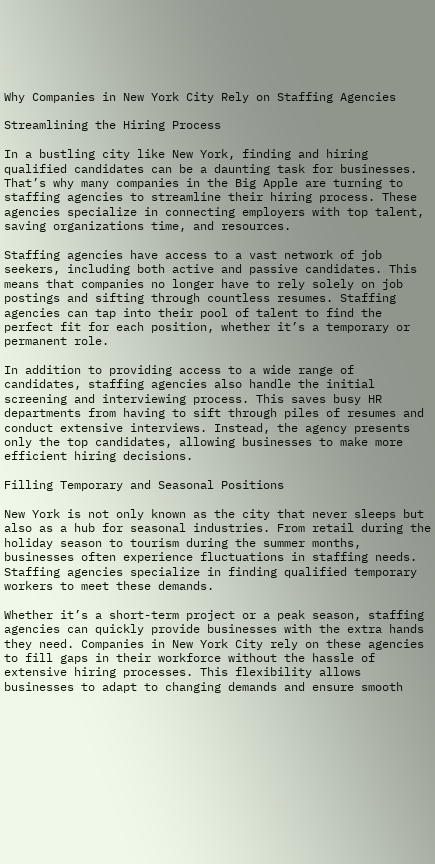Why Companies in New York City Rely on Staffing Agencies

Streamlining the Hiring Process

In a bustling city like New York, finding and hiring qualified candidates can be a daunting task for businesses. That’s why many companies in the Big Apple are turning to staffing agencies to streamline their hiring process. These agencies specialize in connecting employers with top talent, saving organizations time, and resources.

Staffing agencies have access to a vast network of job seekers, including both active and passive candidates. This means that companies no longer have to rely solely on job postings and sifting through countless resumes. Staffing agencies can tap into their pool of talent to find the perfect fit for each position, whether it’s a temporary or permanent role.

In addition to providing access to a wide range of candidates, staffing agencies also handle the initial screening and interviewing process. This saves busy HR departments from having to sift through piles of resumes and conduct extensive interviews. Instead, the agency presents only the top candidates, allowing businesses to make more efficient hiring decisions.

Filling Temporary and Seasonal Positions

New York is not only known as the city that never sleeps but also as a hub for seasonal industries. From retail during the holiday season to tourism during the summer months, businesses often experience fluctuations in staffing needs. Staffing agencies specialize in finding qualified temporary workers to meet these demands.

Whether it’s a short-term project or a peak season, staffing agencies can quickly provide businesses with the extra hands they need. Companies in New York City rely on these agencies to fill gaps in their workforce without the hassle of extensive hiring processes. This flexibility allows businesses to adapt to changing demands and ensure smooth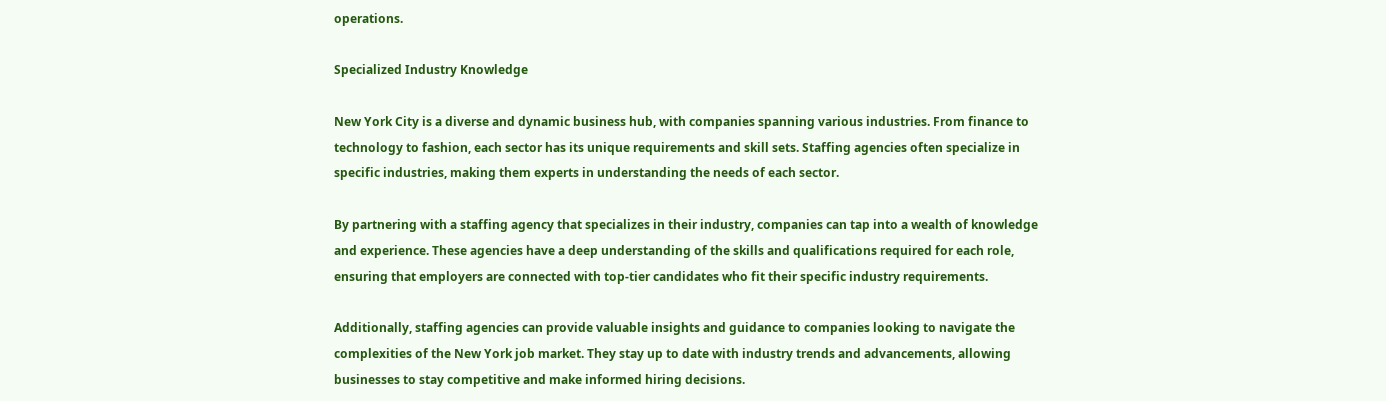operations.

Specialized Industry Knowledge

New York City is a diverse and dynamic business hub, with companies spanning various industries. From finance to technology to fashion, each sector has its unique requirements and skill sets. Staffing agencies often specialize in specific industries, making them experts in understanding the needs of each sector.

By partnering with a staffing agency that specializes in their industry, companies can tap into a wealth of knowledge and experience. These agencies have a deep understanding of the skills and qualifications required for each role, ensuring that employers are connected with top-tier candidates who fit their specific industry requirements.

Additionally, staffing agencies can provide valuable insights and guidance to companies looking to navigate the complexities of the New York job market. They stay up to date with industry trends and advancements, allowing businesses to stay competitive and make informed hiring decisions.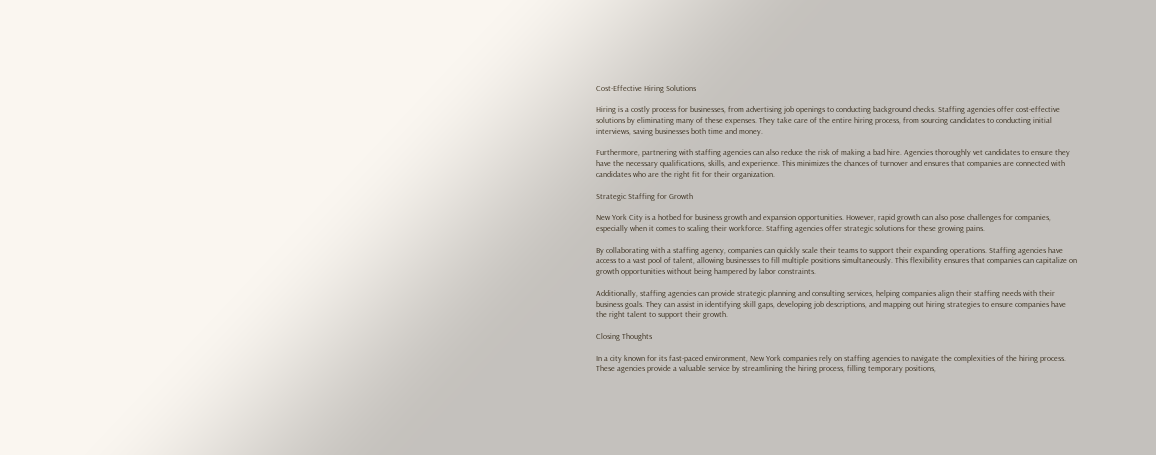Cost-Effective Hiring Solutions

Hiring is a costly process for businesses, from advertising job openings to conducting background checks. Staffing agencies offer cost-effective solutions by eliminating many of these expenses. They take care of the entire hiring process, from sourcing candidates to conducting initial interviews, saving businesses both time and money.

Furthermore, partnering with staffing agencies can also reduce the risk of making a bad hire. Agencies thoroughly vet candidates to ensure they have the necessary qualifications, skills, and experience. This minimizes the chances of turnover and ensures that companies are connected with candidates who are the right fit for their organization.

Strategic Staffing for Growth

New York City is a hotbed for business growth and expansion opportunities. However, rapid growth can also pose challenges for companies, especially when it comes to scaling their workforce. Staffing agencies offer strategic solutions for these growing pains.

By collaborating with a staffing agency, companies can quickly scale their teams to support their expanding operations. Staffing agencies have access to a vast pool of talent, allowing businesses to fill multiple positions simultaneously. This flexibility ensures that companies can capitalize on growth opportunities without being hampered by labor constraints.

Additionally, staffing agencies can provide strategic planning and consulting services, helping companies align their staffing needs with their business goals. They can assist in identifying skill gaps, developing job descriptions, and mapping out hiring strategies to ensure companies have the right talent to support their growth.

Closing Thoughts

In a city known for its fast-paced environment, New York companies rely on staffing agencies to navigate the complexities of the hiring process. These agencies provide a valuable service by streamlining the hiring process, filling temporary positions,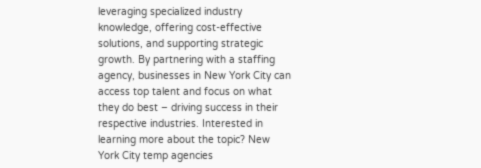leveraging specialized industry knowledge, offering cost-effective solutions, and supporting strategic growth. By partnering with a staffing agency, businesses in New York City can access top talent and focus on what they do best – driving success in their respective industries. Interested in learning more about the topic? New York City temp agencies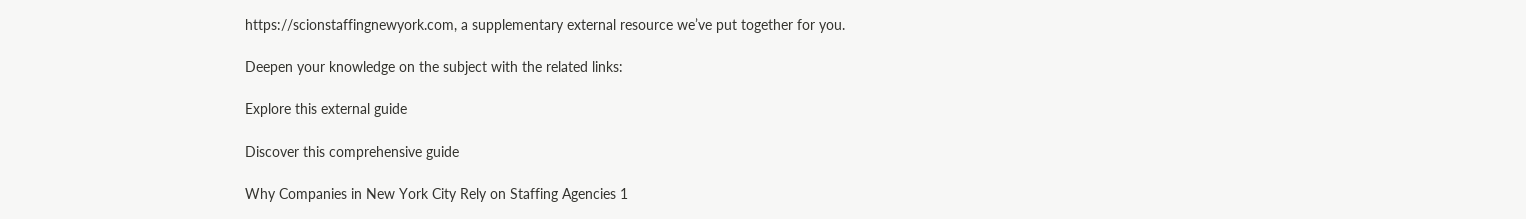https://scionstaffingnewyork.com, a supplementary external resource we’ve put together for you.

Deepen your knowledge on the subject with the related links:

Explore this external guide

Discover this comprehensive guide

Why Companies in New York City Rely on Staffing Agencies 1